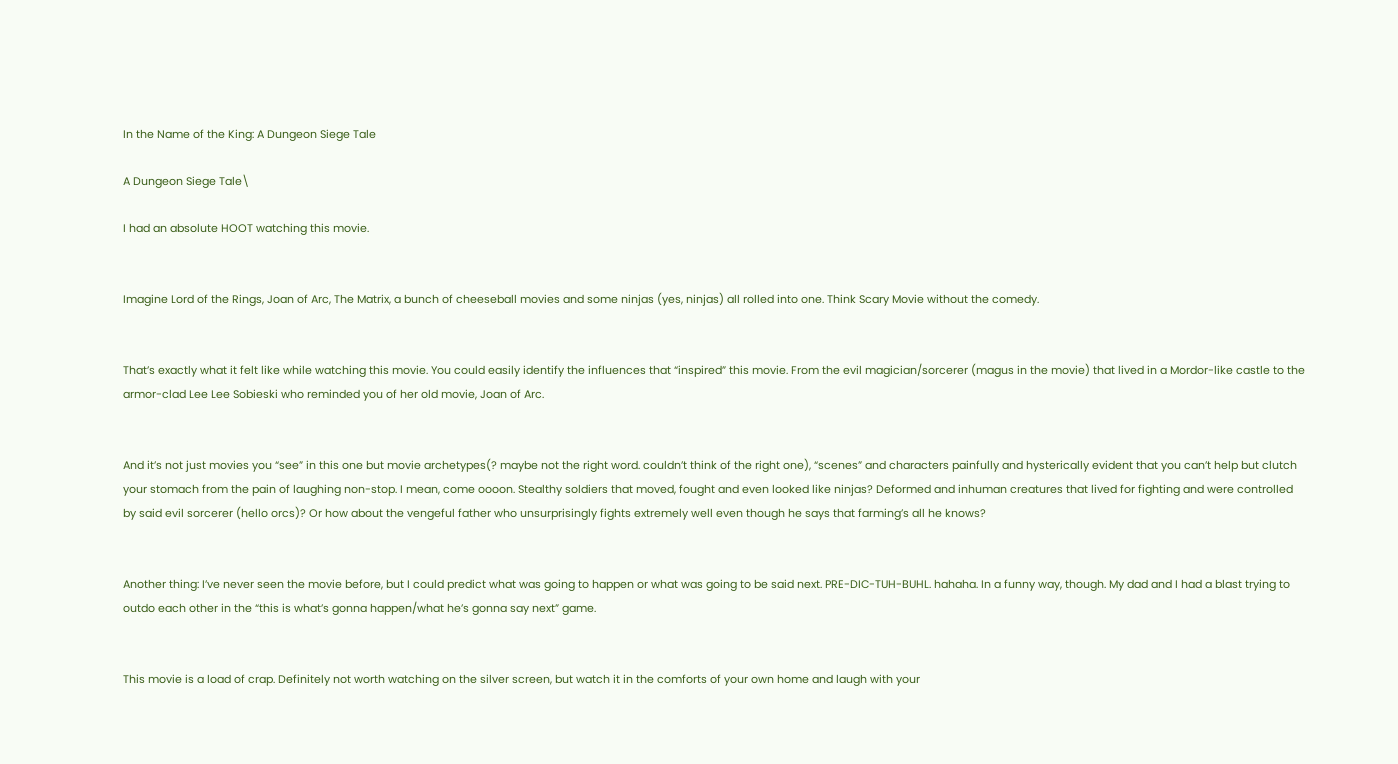In the Name of the King: A Dungeon Siege Tale

A Dungeon Siege Tale\

I had an absolute HOOT watching this movie.


Imagine Lord of the Rings, Joan of Arc, The Matrix, a bunch of cheeseball movies and some ninjas (yes, ninjas) all rolled into one. Think Scary Movie without the comedy.


That’s exactly what it felt like while watching this movie. You could easily identify the influences that “inspired” this movie. From the evil magician/sorcerer (magus in the movie) that lived in a Mordor-like castle to the armor-clad Lee Lee Sobieski who reminded you of her old movie, Joan of Arc.


And it’s not just movies you “see” in this one but movie archetypes(? maybe not the right word. couldn’t think of the right one), “scenes” and characters painfully and hysterically evident that you can’t help but clutch your stomach from the pain of laughing non-stop. I mean, come oooon. Stealthy soldiers that moved, fought and even looked like ninjas? Deformed and inhuman creatures that lived for fighting and were controlled by said evil sorcerer (hello orcs)? Or how about the vengeful father who unsurprisingly fights extremely well even though he says that farming’s all he knows?


Another thing: I’ve never seen the movie before, but I could predict what was going to happen or what was going to be said next. PRE-DIC-TUH-BUHL. hahaha. In a funny way, though. My dad and I had a blast trying to outdo each other in the “this is what’s gonna happen/what he’s gonna say next” game.


This movie is a load of crap. Definitely not worth watching on the silver screen, but watch it in the comforts of your own home and laugh with your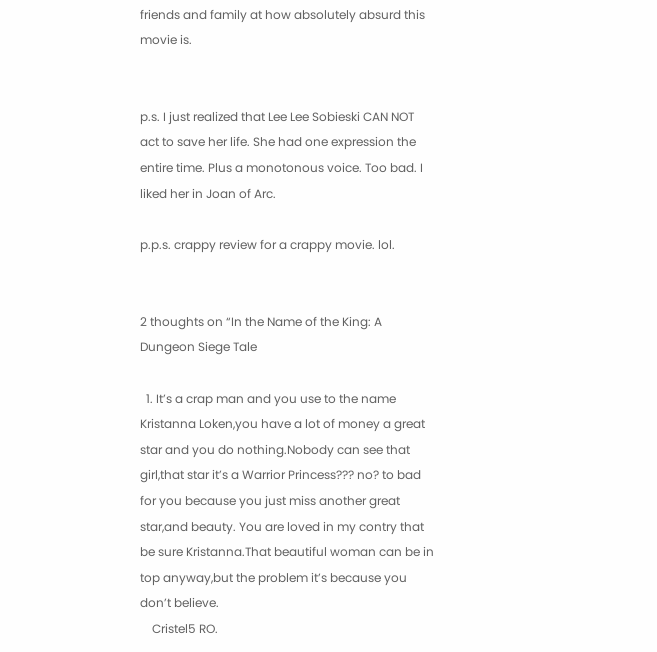friends and family at how absolutely absurd this movie is.


p.s. I just realized that Lee Lee Sobieski CAN NOT act to save her life. She had one expression the entire time. Plus a monotonous voice. Too bad. I liked her in Joan of Arc.

p.p.s. crappy review for a crappy movie. lol.


2 thoughts on “In the Name of the King: A Dungeon Siege Tale

  1. It’s a crap man and you use to the name Kristanna Loken,you have a lot of money a great star and you do nothing.Nobody can see that girl,that star it’s a Warrior Princess??? no? to bad for you because you just miss another great star,and beauty. You are loved in my contry that be sure Kristanna.That beautiful woman can be in top anyway,but the problem it’s because you don’t believe.
    Cristel5 RO.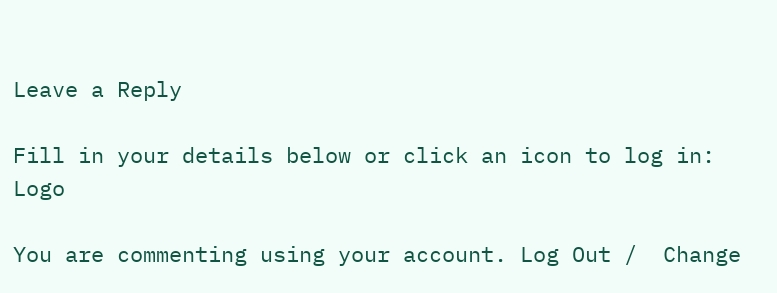Leave a Reply

Fill in your details below or click an icon to log in: Logo

You are commenting using your account. Log Out /  Change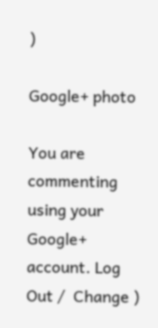)

Google+ photo

You are commenting using your Google+ account. Log Out /  Change )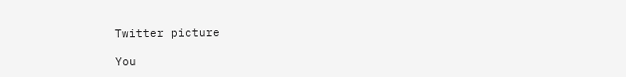Twitter picture

You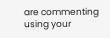are commenting using your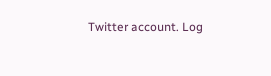Twitter account. Log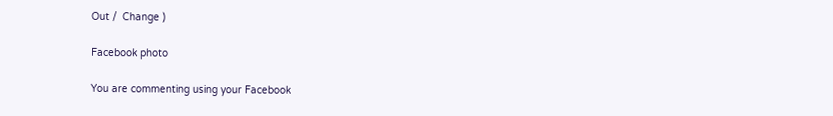Out /  Change )

Facebook photo

You are commenting using your Facebook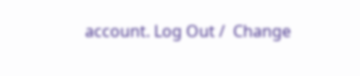account. Log Out /  Change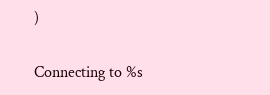)


Connecting to %s